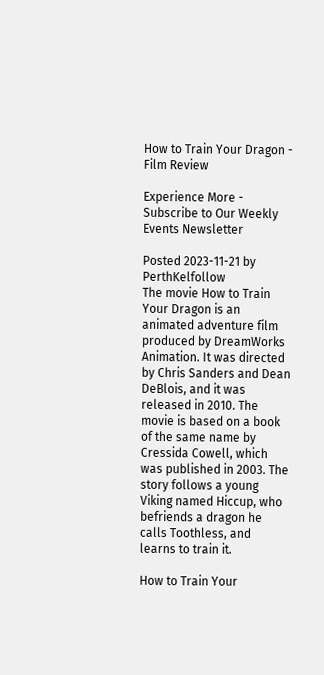How to Train Your Dragon - Film Review

Experience More - Subscribe to Our Weekly Events Newsletter

Posted 2023-11-21 by PerthKelfollow
The movie How to Train Your Dragon is an animated adventure film produced by DreamWorks Animation. It was directed by Chris Sanders and Dean DeBlois, and it was released in 2010. The movie is based on a book of the same name by Cressida Cowell, which was published in 2003. The story follows a young Viking named Hiccup, who befriends a dragon he calls Toothless, and learns to train it.

How to Train Your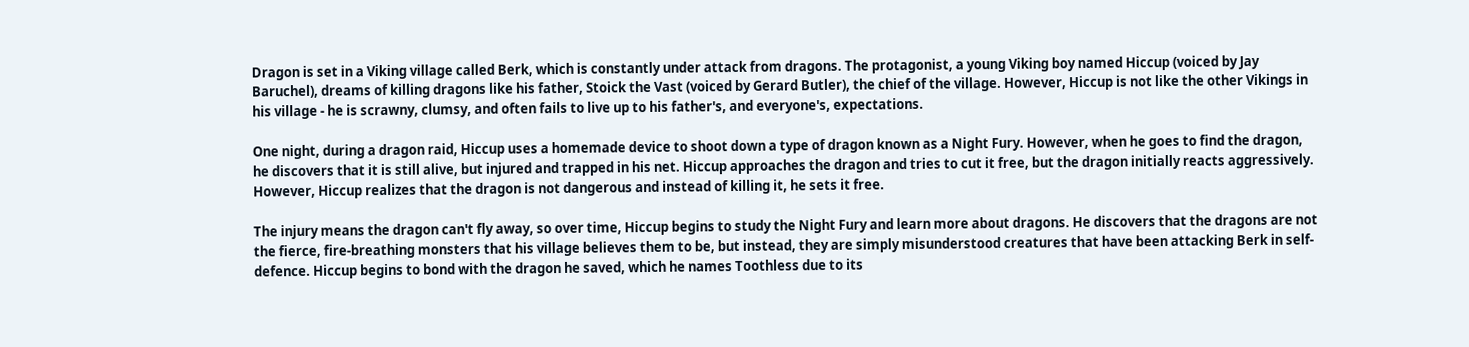Dragon is set in a Viking village called Berk, which is constantly under attack from dragons. The protagonist, a young Viking boy named Hiccup (voiced by Jay Baruchel), dreams of killing dragons like his father, Stoick the Vast (voiced by Gerard Butler), the chief of the village. However, Hiccup is not like the other Vikings in his village - he is scrawny, clumsy, and often fails to live up to his father's, and everyone's, expectations.

One night, during a dragon raid, Hiccup uses a homemade device to shoot down a type of dragon known as a Night Fury. However, when he goes to find the dragon, he discovers that it is still alive, but injured and trapped in his net. Hiccup approaches the dragon and tries to cut it free, but the dragon initially reacts aggressively. However, Hiccup realizes that the dragon is not dangerous and instead of killing it, he sets it free.

The injury means the dragon can't fly away, so over time, Hiccup begins to study the Night Fury and learn more about dragons. He discovers that the dragons are not the fierce, fire-breathing monsters that his village believes them to be, but instead, they are simply misunderstood creatures that have been attacking Berk in self-defence. Hiccup begins to bond with the dragon he saved, which he names Toothless due to its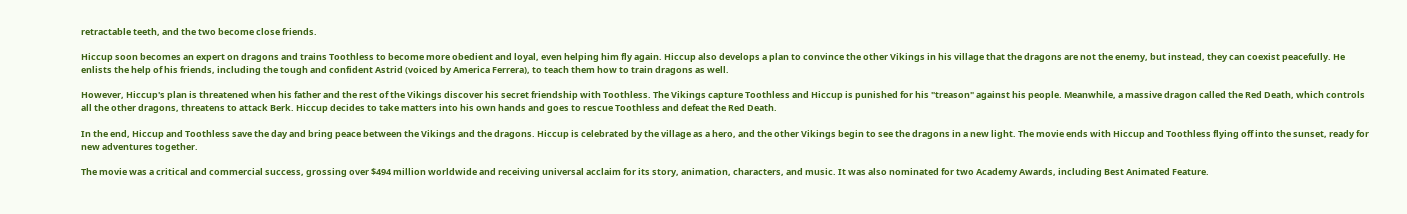retractable teeth, and the two become close friends.

Hiccup soon becomes an expert on dragons and trains Toothless to become more obedient and loyal, even helping him fly again. Hiccup also develops a plan to convince the other Vikings in his village that the dragons are not the enemy, but instead, they can coexist peacefully. He enlists the help of his friends, including the tough and confident Astrid (voiced by America Ferrera), to teach them how to train dragons as well.

However, Hiccup's plan is threatened when his father and the rest of the Vikings discover his secret friendship with Toothless. The Vikings capture Toothless and Hiccup is punished for his "treason" against his people. Meanwhile, a massive dragon called the Red Death, which controls all the other dragons, threatens to attack Berk. Hiccup decides to take matters into his own hands and goes to rescue Toothless and defeat the Red Death.

In the end, Hiccup and Toothless save the day and bring peace between the Vikings and the dragons. Hiccup is celebrated by the village as a hero, and the other Vikings begin to see the dragons in a new light. The movie ends with Hiccup and Toothless flying off into the sunset, ready for new adventures together.

The movie was a critical and commercial success, grossing over $494 million worldwide and receiving universal acclaim for its story, animation, characters, and music. It was also nominated for two Academy Awards, including Best Animated Feature.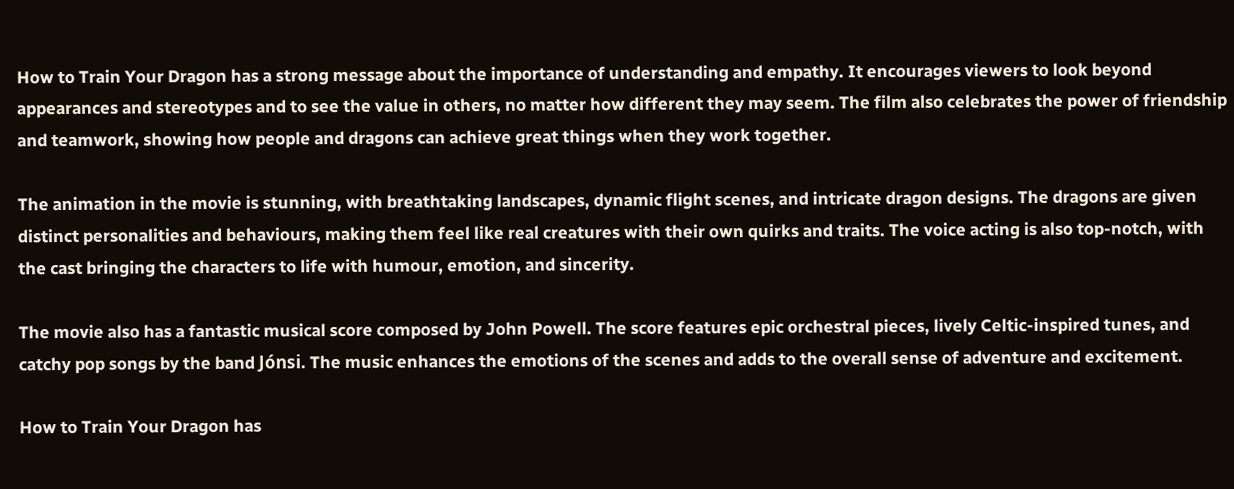How to Train Your Dragon has a strong message about the importance of understanding and empathy. It encourages viewers to look beyond appearances and stereotypes and to see the value in others, no matter how different they may seem. The film also celebrates the power of friendship and teamwork, showing how people and dragons can achieve great things when they work together.

The animation in the movie is stunning, with breathtaking landscapes, dynamic flight scenes, and intricate dragon designs. The dragons are given distinct personalities and behaviours, making them feel like real creatures with their own quirks and traits. The voice acting is also top-notch, with the cast bringing the characters to life with humour, emotion, and sincerity.

The movie also has a fantastic musical score composed by John Powell. The score features epic orchestral pieces, lively Celtic-inspired tunes, and catchy pop songs by the band Jónsi. The music enhances the emotions of the scenes and adds to the overall sense of adventure and excitement.

How to Train Your Dragon has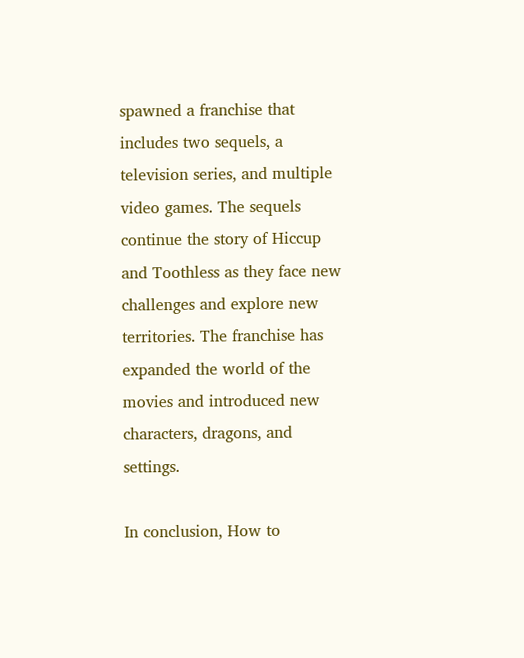spawned a franchise that includes two sequels, a television series, and multiple video games. The sequels continue the story of Hiccup and Toothless as they face new challenges and explore new territories. The franchise has expanded the world of the movies and introduced new characters, dragons, and settings.

In conclusion, How to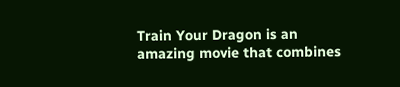Train Your Dragon is an amazing movie that combines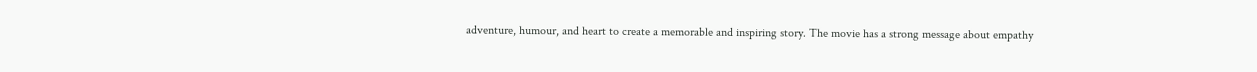adventure, humour, and heart to create a memorable and inspiring story. The movie has a strong message about empathy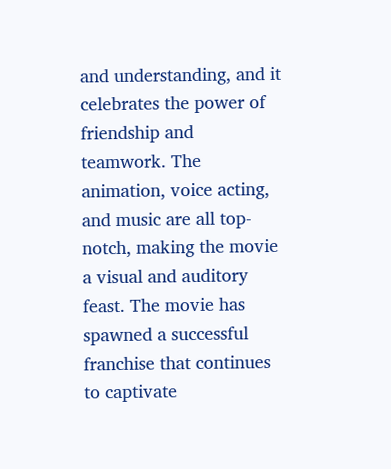and understanding, and it celebrates the power of friendship and teamwork. The animation, voice acting, and music are all top-notch, making the movie a visual and auditory feast. The movie has spawned a successful franchise that continues to captivate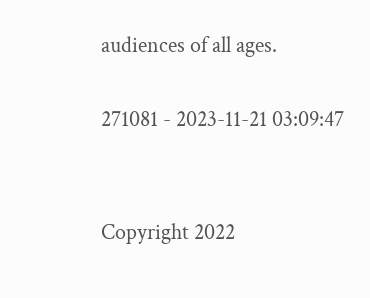audiences of all ages.

271081 - 2023-11-21 03:09:47


Copyright 2022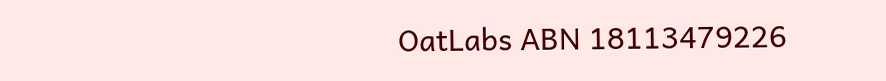OatLabs ABN 18113479226